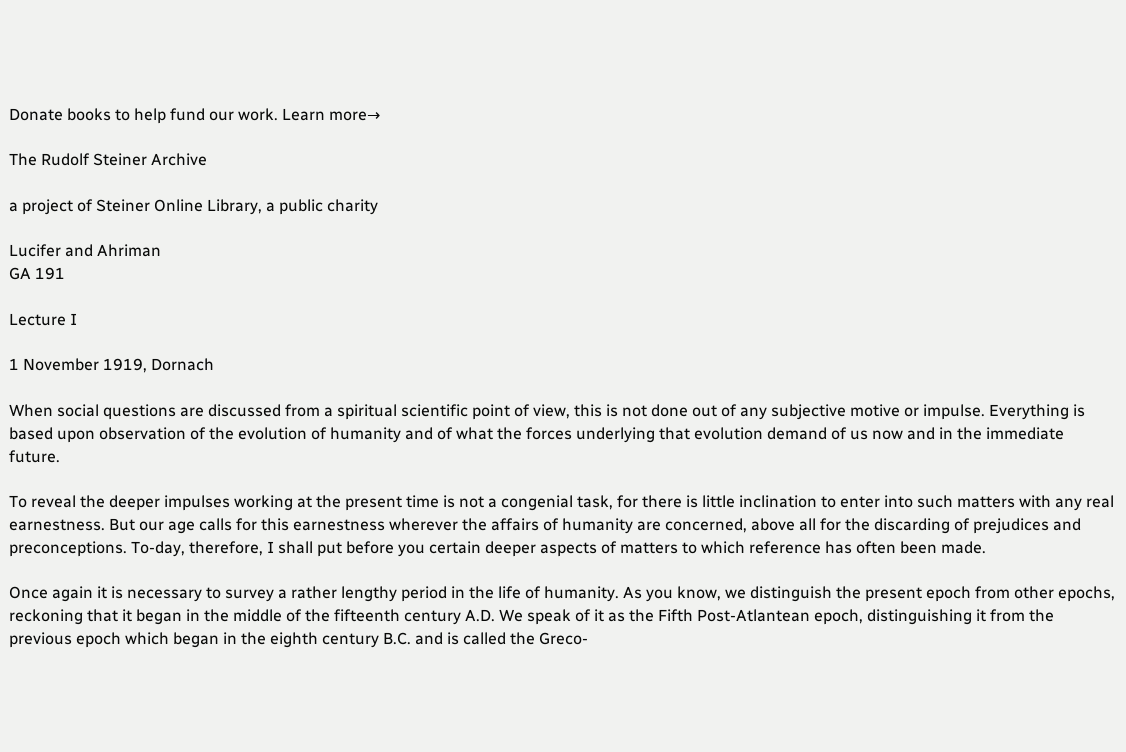Donate books to help fund our work. Learn more→

The Rudolf Steiner Archive

a project of Steiner Online Library, a public charity

Lucifer and Ahriman
GA 191

Lecture I

1 November 1919, Dornach

When social questions are discussed from a spiritual scientific point of view, this is not done out of any subjective motive or impulse. Everything is based upon observation of the evolution of humanity and of what the forces underlying that evolution demand of us now and in the immediate future.

To reveal the deeper impulses working at the present time is not a congenial task, for there is little inclination to enter into such matters with any real earnestness. But our age calls for this earnestness wherever the affairs of humanity are concerned, above all for the discarding of prejudices and preconceptions. To-day, therefore, I shall put before you certain deeper aspects of matters to which reference has often been made.

Once again it is necessary to survey a rather lengthy period in the life of humanity. As you know, we distinguish the present epoch from other epochs, reckoning that it began in the middle of the fifteenth century A.D. We speak of it as the Fifth Post-Atlantean epoch, distinguishing it from the previous epoch which began in the eighth century B.C. and is called the Greco-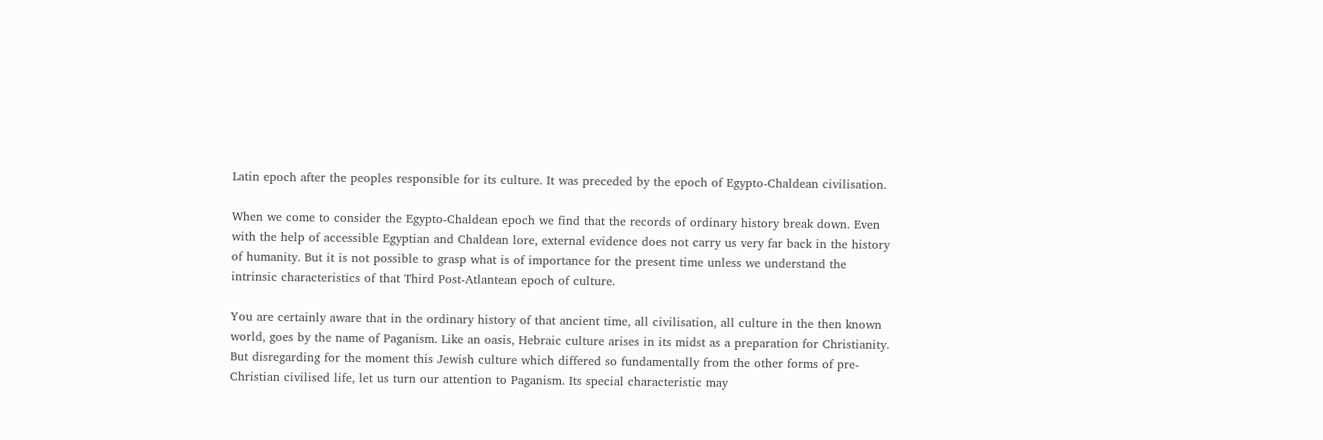Latin epoch after the peoples responsible for its culture. It was preceded by the epoch of Egypto-Chaldean civilisation.

When we come to consider the Egypto-Chaldean epoch we find that the records of ordinary history break down. Even with the help of accessible Egyptian and Chaldean lore, external evidence does not carry us very far back in the history of humanity. But it is not possible to grasp what is of importance for the present time unless we understand the intrinsic characteristics of that Third Post-Atlantean epoch of culture.

You are certainly aware that in the ordinary history of that ancient time, all civilisation, all culture in the then known world, goes by the name of Paganism. Like an oasis, Hebraic culture arises in its midst as a preparation for Christianity. But disregarding for the moment this Jewish culture which differed so fundamentally from the other forms of pre-Christian civilised life, let us turn our attention to Paganism. Its special characteristic may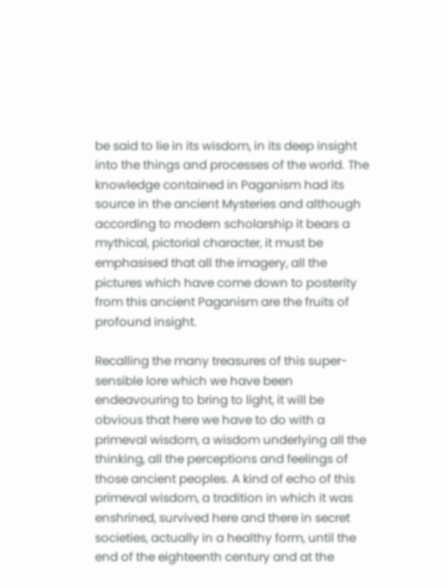be said to lie in its wisdom, in its deep insight into the things and processes of the world. The knowledge contained in Paganism had its source in the ancient Mysteries and although according to modern scholarship it bears a mythical, pictorial character, it must be emphasised that all the imagery, all the pictures which have come down to posterity from this ancient Paganism are the fruits of profound insight.

Recalling the many treasures of this super-sensible lore which we have been endeavouring to bring to light, it will be obvious that here we have to do with a primeval wisdom, a wisdom underlying all the thinking, all the perceptions and feelings of those ancient peoples. A kind of echo of this primeval wisdom, a tradition in which it was enshrined, survived here and there in secret societies, actually in a healthy form, until the end of the eighteenth century and at the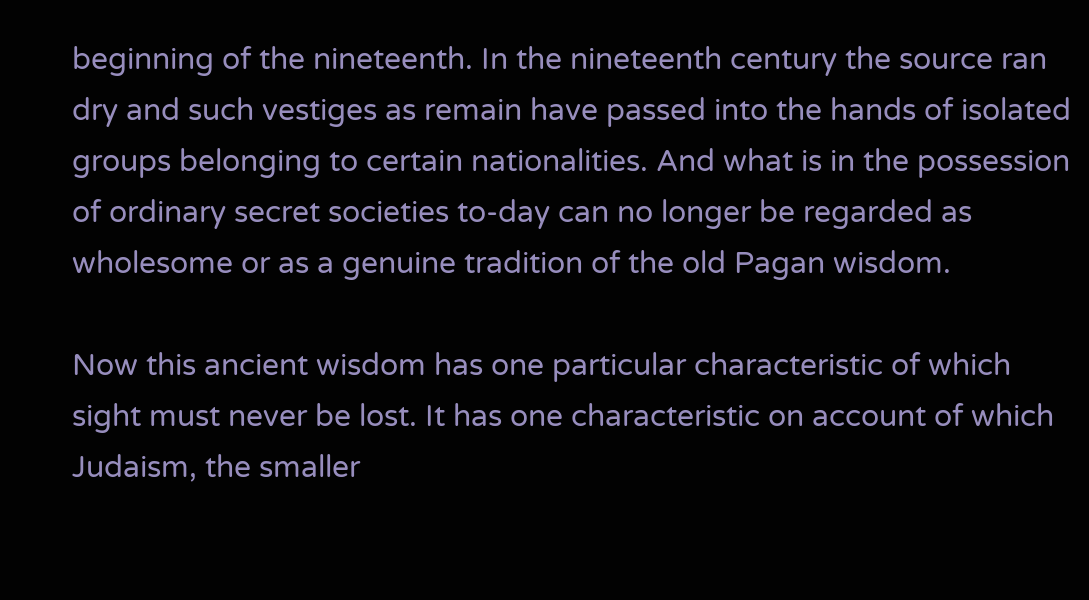beginning of the nineteenth. In the nineteenth century the source ran dry and such vestiges as remain have passed into the hands of isolated groups belonging to certain nationalities. And what is in the possession of ordinary secret societies to-day can no longer be regarded as wholesome or as a genuine tradition of the old Pagan wisdom.

Now this ancient wisdom has one particular characteristic of which sight must never be lost. It has one characteristic on account of which Judaism, the smaller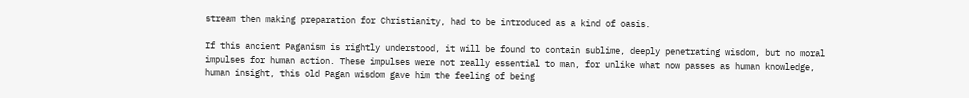stream then making preparation for Christianity, had to be introduced as a kind of oasis.

If this ancient Paganism is rightly understood, it will be found to contain sublime, deeply penetrating wisdom, but no moral impulses for human action. These impulses were not really essential to man, for unlike what now passes as human knowledge, human insight, this old Pagan wisdom gave him the feeling of being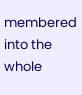membered into the whole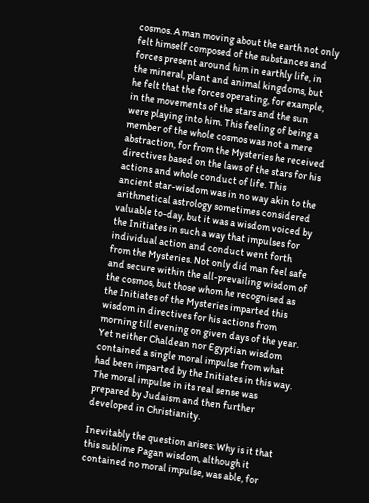cosmos. A man moving about the earth not only felt himself composed of the substances and forces present around him in earthly life, in the mineral, plant and animal kingdoms, but he felt that the forces operating, for example, in the movements of the stars and the sun were playing into him. This feeling of being a member of the whole cosmos was not a mere abstraction, for from the Mysteries he received directives based on the laws of the stars for his actions and whole conduct of life. This ancient star-wisdom was in no way akin to the arithmetical astrology sometimes considered valuable to-day, but it was a wisdom voiced by the Initiates in such a way that impulses for individual action and conduct went forth from the Mysteries. Not only did man feel safe and secure within the all-prevailing wisdom of the cosmos, but those whom he recognised as the Initiates of the Mysteries imparted this wisdom in directives for his actions from morning till evening on given days of the year. Yet neither Chaldean nor Egyptian wisdom contained a single moral impulse from what had been imparted by the Initiates in this way. The moral impulse in its real sense was prepared by Judaism and then further developed in Christianity.

Inevitably the question arises: Why is it that this sublime Pagan wisdom, although it contained no moral impulse, was able, for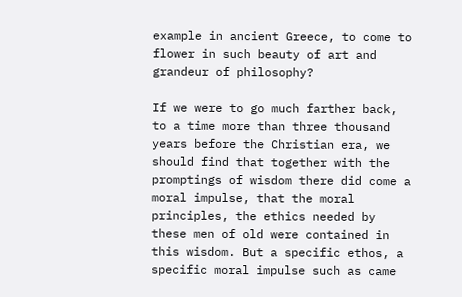example in ancient Greece, to come to flower in such beauty of art and grandeur of philosophy?

If we were to go much farther back, to a time more than three thousand years before the Christian era, we should find that together with the promptings of wisdom there did come a moral impulse, that the moral principles, the ethics needed by these men of old were contained in this wisdom. But a specific ethos, a specific moral impulse such as came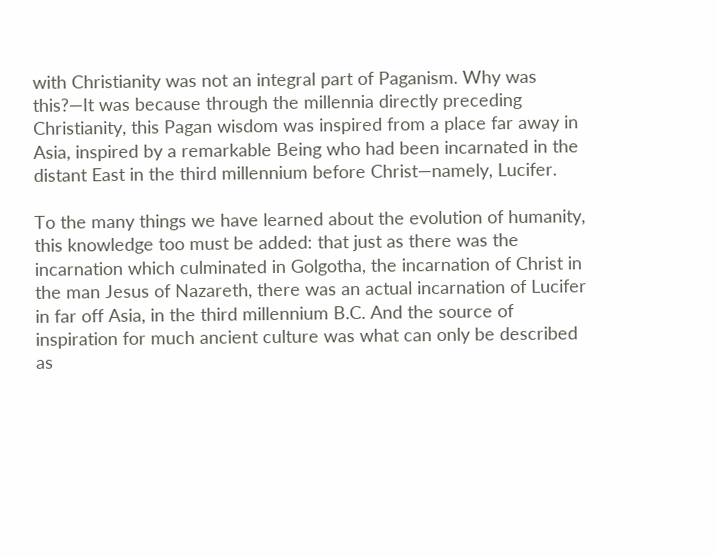with Christianity was not an integral part of Paganism. Why was this?—It was because through the millennia directly preceding Christianity, this Pagan wisdom was inspired from a place far away in Asia, inspired by a remarkable Being who had been incarnated in the distant East in the third millennium before Christ—namely, Lucifer.

To the many things we have learned about the evolution of humanity, this knowledge too must be added: that just as there was the incarnation which culminated in Golgotha, the incarnation of Christ in the man Jesus of Nazareth, there was an actual incarnation of Lucifer in far off Asia, in the third millennium B.C. And the source of inspiration for much ancient culture was what can only be described as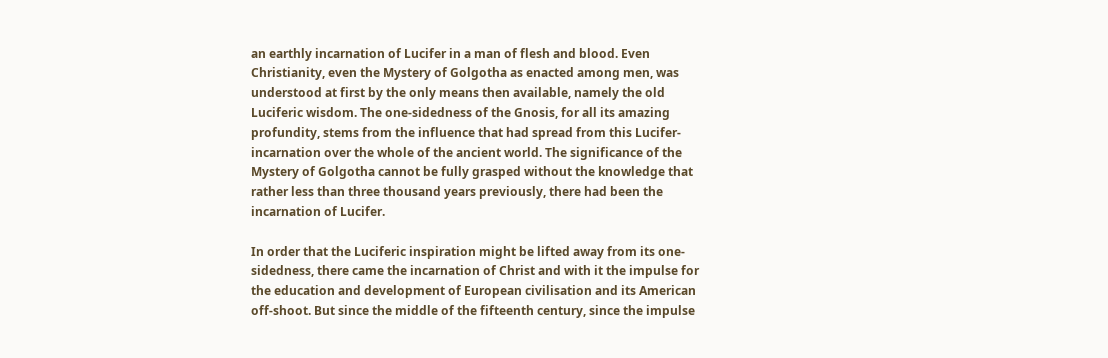an earthly incarnation of Lucifer in a man of flesh and blood. Even Christianity, even the Mystery of Golgotha as enacted among men, was understood at first by the only means then available, namely the old Luciferic wisdom. The one-sidedness of the Gnosis, for all its amazing profundity, stems from the influence that had spread from this Lucifer-incarnation over the whole of the ancient world. The significance of the Mystery of Golgotha cannot be fully grasped without the knowledge that rather less than three thousand years previously, there had been the incarnation of Lucifer.

In order that the Luciferic inspiration might be lifted away from its one-sidedness, there came the incarnation of Christ and with it the impulse for the education and development of European civilisation and its American off-shoot. But since the middle of the fifteenth century, since the impulse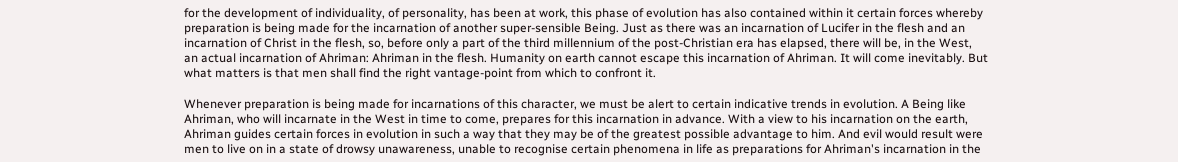for the development of individuality, of personality, has been at work, this phase of evolution has also contained within it certain forces whereby preparation is being made for the incarnation of another super-sensible Being. Just as there was an incarnation of Lucifer in the flesh and an incarnation of Christ in the flesh, so, before only a part of the third millennium of the post-Christian era has elapsed, there will be, in the West, an actual incarnation of Ahriman: Ahriman in the flesh. Humanity on earth cannot escape this incarnation of Ahriman. It will come inevitably. But what matters is that men shall find the right vantage-point from which to confront it.

Whenever preparation is being made for incarnations of this character, we must be alert to certain indicative trends in evolution. A Being like Ahriman, who will incarnate in the West in time to come, prepares for this incarnation in advance. With a view to his incarnation on the earth, Ahriman guides certain forces in evolution in such a way that they may be of the greatest possible advantage to him. And evil would result were men to live on in a state of drowsy unawareness, unable to recognise certain phenomena in life as preparations for Ahriman's incarnation in the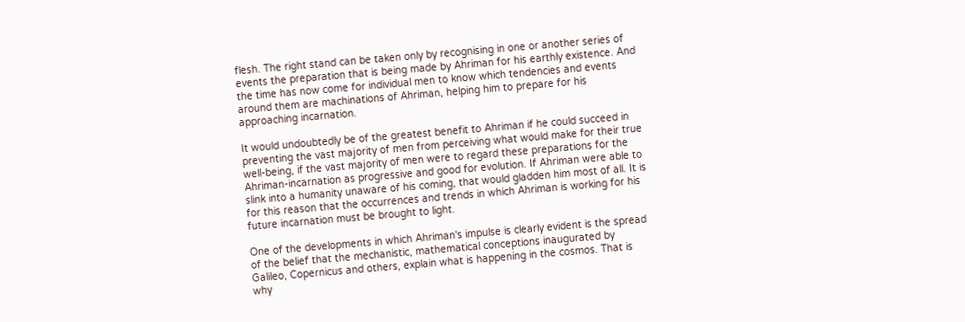flesh. The right stand can be taken only by recognising in one or another series of events the preparation that is being made by Ahriman for his earthly existence. And the time has now come for individual men to know which tendencies and events around them are machinations of Ahriman, helping him to prepare for his approaching incarnation.

It would undoubtedly be of the greatest benefit to Ahriman if he could succeed in preventing the vast majority of men from perceiving what would make for their true well-being, if the vast majority of men were to regard these preparations for the Ahriman-incarnation as progressive and good for evolution. If Ahriman were able to slink into a humanity unaware of his coming, that would gladden him most of all. It is for this reason that the occurrences and trends in which Ahriman is working for his future incarnation must be brought to light.

One of the developments in which Ahriman's impulse is clearly evident is the spread of the belief that the mechanistic, mathematical conceptions inaugurated by Galileo, Copernicus and others, explain what is happening in the cosmos. That is why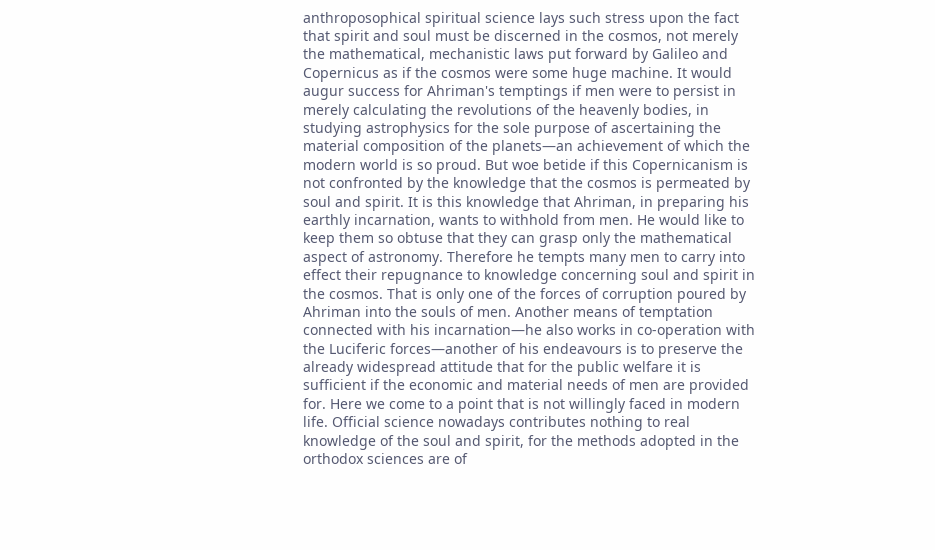anthroposophical spiritual science lays such stress upon the fact that spirit and soul must be discerned in the cosmos, not merely the mathematical, mechanistic laws put forward by Galileo and Copernicus as if the cosmos were some huge machine. It would augur success for Ahriman's temptings if men were to persist in merely calculating the revolutions of the heavenly bodies, in studying astrophysics for the sole purpose of ascertaining the material composition of the planets—an achievement of which the modern world is so proud. But woe betide if this Copernicanism is not confronted by the knowledge that the cosmos is permeated by soul and spirit. It is this knowledge that Ahriman, in preparing his earthly incarnation, wants to withhold from men. He would like to keep them so obtuse that they can grasp only the mathematical aspect of astronomy. Therefore he tempts many men to carry into effect their repugnance to knowledge concerning soul and spirit in the cosmos. That is only one of the forces of corruption poured by Ahriman into the souls of men. Another means of temptation connected with his incarnation—he also works in co-operation with the Luciferic forces—another of his endeavours is to preserve the already widespread attitude that for the public welfare it is sufficient if the economic and material needs of men are provided for. Here we come to a point that is not willingly faced in modern life. Official science nowadays contributes nothing to real knowledge of the soul and spirit, for the methods adopted in the orthodox sciences are of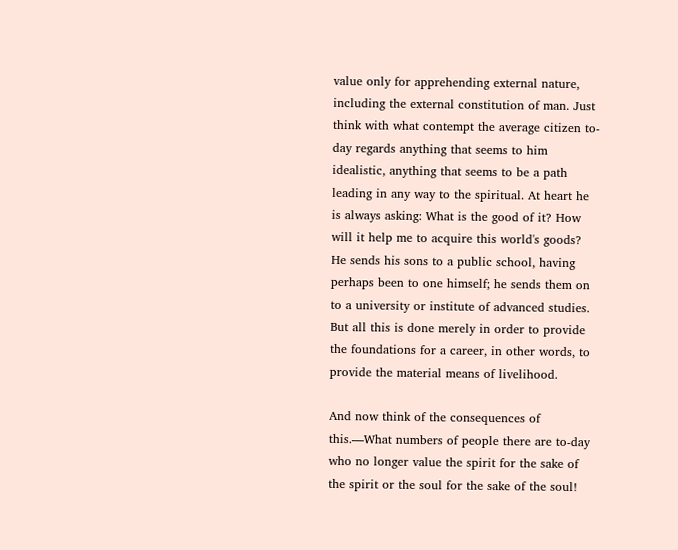value only for apprehending external nature, including the external constitution of man. Just think with what contempt the average citizen to-day regards anything that seems to him idealistic, anything that seems to be a path leading in any way to the spiritual. At heart he is always asking: What is the good of it? How will it help me to acquire this world's goods? He sends his sons to a public school, having perhaps been to one himself; he sends them on to a university or institute of advanced studies. But all this is done merely in order to provide the foundations for a career, in other words, to provide the material means of livelihood.

And now think of the consequences of this.—What numbers of people there are to-day who no longer value the spirit for the sake of the spirit or the soul for the sake of the soul!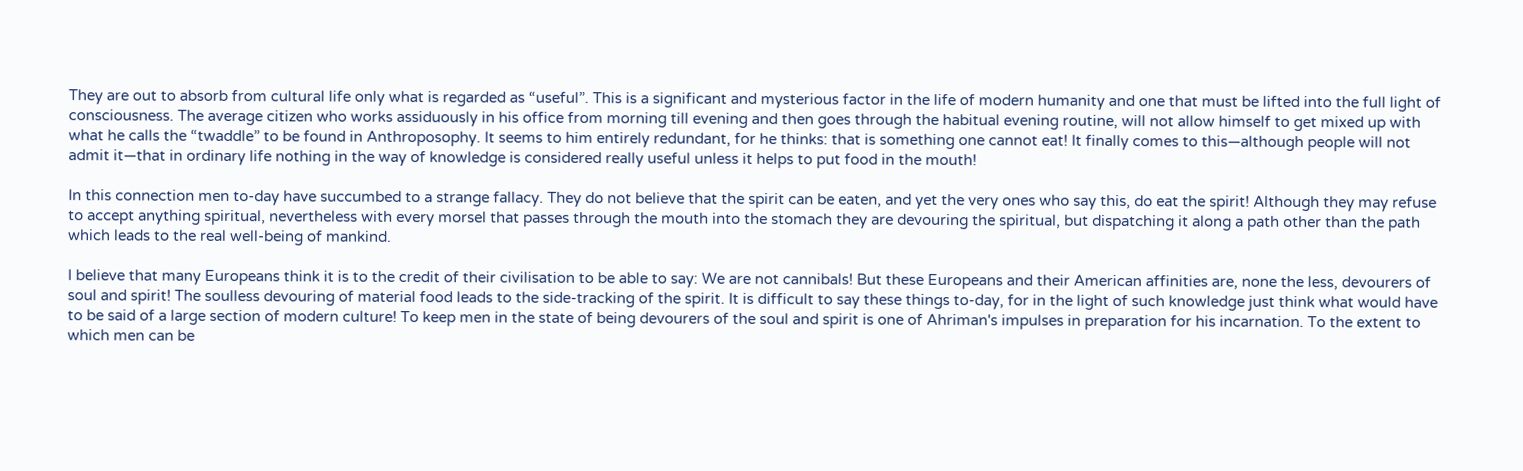They are out to absorb from cultural life only what is regarded as “useful”. This is a significant and mysterious factor in the life of modern humanity and one that must be lifted into the full light of consciousness. The average citizen who works assiduously in his office from morning till evening and then goes through the habitual evening routine, will not allow himself to get mixed up with what he calls the “twaddle” to be found in Anthroposophy. It seems to him entirely redundant, for he thinks: that is something one cannot eat! It finally comes to this—although people will not admit it—that in ordinary life nothing in the way of knowledge is considered really useful unless it helps to put food in the mouth!

In this connection men to-day have succumbed to a strange fallacy. They do not believe that the spirit can be eaten, and yet the very ones who say this, do eat the spirit! Although they may refuse to accept anything spiritual, nevertheless with every morsel that passes through the mouth into the stomach they are devouring the spiritual, but dispatching it along a path other than the path which leads to the real well-being of mankind.

I believe that many Europeans think it is to the credit of their civilisation to be able to say: We are not cannibals! But these Europeans and their American affinities are, none the less, devourers of soul and spirit! The soulless devouring of material food leads to the side-tracking of the spirit. It is difficult to say these things to-day, for in the light of such knowledge just think what would have to be said of a large section of modern culture! To keep men in the state of being devourers of the soul and spirit is one of Ahriman's impulses in preparation for his incarnation. To the extent to which men can be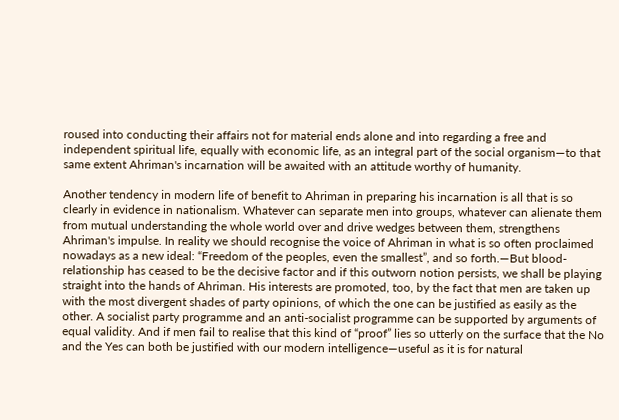roused into conducting their affairs not for material ends alone and into regarding a free and independent spiritual life, equally with economic life, as an integral part of the social organism—to that same extent Ahriman's incarnation will be awaited with an attitude worthy of humanity.

Another tendency in modern life of benefit to Ahriman in preparing his incarnation is all that is so clearly in evidence in nationalism. Whatever can separate men into groups, whatever can alienate them from mutual understanding the whole world over and drive wedges between them, strengthens Ahriman's impulse. In reality we should recognise the voice of Ahriman in what is so often proclaimed nowadays as a new ideal: “Freedom of the peoples, even the smallest”, and so forth.—But blood-relationship has ceased to be the decisive factor and if this outworn notion persists, we shall be playing straight into the hands of Ahriman. His interests are promoted, too, by the fact that men are taken up with the most divergent shades of party opinions, of which the one can be justified as easily as the other. A socialist party programme and an anti-socialist programme can be supported by arguments of equal validity. And if men fail to realise that this kind of “proof” lies so utterly on the surface that the No and the Yes can both be justified with our modern intelligence—useful as it is for natural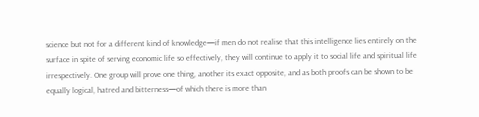science but not for a different kind of knowledge—if men do not realise that this intelligence lies entirely on the surface in spite of serving economic life so effectively, they will continue to apply it to social life and spiritual life irrespectively. One group will prove one thing, another its exact opposite, and as both proofs can be shown to be equally logical, hatred and bitterness—of which there is more than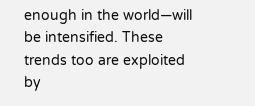enough in the world—will be intensified. These trends too are exploited by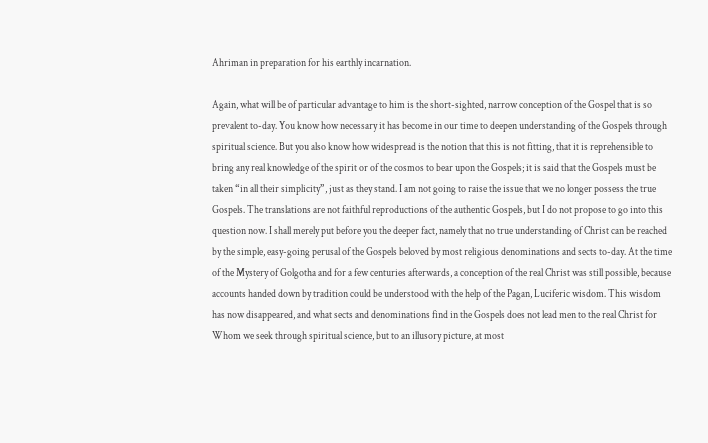Ahriman in preparation for his earthly incarnation.

Again, what will be of particular advantage to him is the short-sighted, narrow conception of the Gospel that is so prevalent to-day. You know how necessary it has become in our time to deepen understanding of the Gospels through spiritual science. But you also know how widespread is the notion that this is not fitting, that it is reprehensible to bring any real knowledge of the spirit or of the cosmos to bear upon the Gospels; it is said that the Gospels must be taken “in all their simplicity”, just as they stand. I am not going to raise the issue that we no longer possess the true Gospels. The translations are not faithful reproductions of the authentic Gospels, but I do not propose to go into this question now. I shall merely put before you the deeper fact, namely that no true understanding of Christ can be reached by the simple, easy-going perusal of the Gospels beloved by most religious denominations and sects to-day. At the time of the Mystery of Golgotha and for a few centuries afterwards, a conception of the real Christ was still possible, because accounts handed down by tradition could be understood with the help of the Pagan, Luciferic wisdom. This wisdom has now disappeared, and what sects and denominations find in the Gospels does not lead men to the real Christ for Whom we seek through spiritual science, but to an illusory picture, at most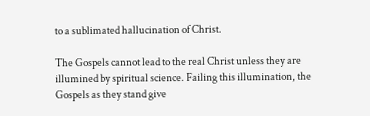to a sublimated hallucination of Christ.

The Gospels cannot lead to the real Christ unless they are illumined by spiritual science. Failing this illumination, the Gospels as they stand give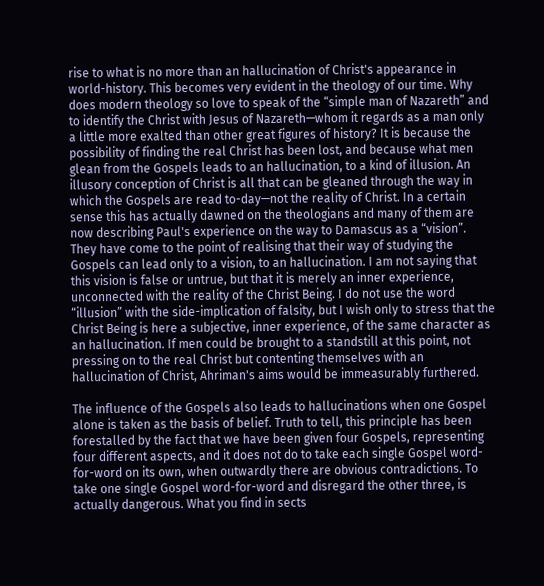rise to what is no more than an hallucination of Christ's appearance in world-history. This becomes very evident in the theology of our time. Why does modern theology so love to speak of the “simple man of Nazareth” and to identify the Christ with Jesus of Nazareth—whom it regards as a man only a little more exalted than other great figures of history? It is because the possibility of finding the real Christ has been lost, and because what men glean from the Gospels leads to an hallucination, to a kind of illusion. An illusory conception of Christ is all that can be gleaned through the way in which the Gospels are read to-day—not the reality of Christ. In a certain sense this has actually dawned on the theologians and many of them are now describing Paul's experience on the way to Damascus as a “vision”. They have come to the point of realising that their way of studying the Gospels can lead only to a vision, to an hallucination. I am not saying that this vision is false or untrue, but that it is merely an inner experience, unconnected with the reality of the Christ Being. I do not use the word “illusion” with the side-implication of falsity, but I wish only to stress that the Christ Being is here a subjective, inner experience, of the same character as an hallucination. If men could be brought to a standstill at this point, not pressing on to the real Christ but contenting themselves with an hallucination of Christ, Ahriman's aims would be immeasurably furthered.

The influence of the Gospels also leads to hallucinations when one Gospel alone is taken as the basis of belief. Truth to tell, this principle has been forestalled by the fact that we have been given four Gospels, representing four different aspects, and it does not do to take each single Gospel word-for-word on its own, when outwardly there are obvious contradictions. To take one single Gospel word-for-word and disregard the other three, is actually dangerous. What you find in sects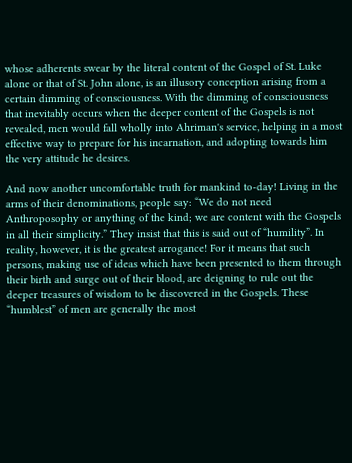whose adherents swear by the literal content of the Gospel of St. Luke alone or that of St. John alone, is an illusory conception arising from a certain dimming of consciousness. With the dimming of consciousness that inevitably occurs when the deeper content of the Gospels is not revealed, men would fall wholly into Ahriman's service, helping in a most effective way to prepare for his incarnation, and adopting towards him the very attitude he desires.

And now another uncomfortable truth for mankind to-day! Living in the arms of their denominations, people say: “We do not need Anthroposophy or anything of the kind; we are content with the Gospels in all their simplicity.” They insist that this is said out of “humility”. In reality, however, it is the greatest arrogance! For it means that such persons, making use of ideas which have been presented to them through their birth and surge out of their blood, are deigning to rule out the deeper treasures of wisdom to be discovered in the Gospels. These “humblest” of men are generally the most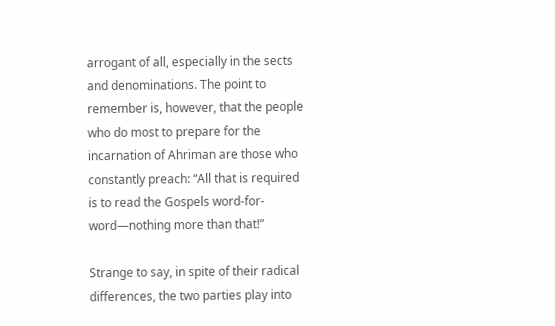arrogant of all, especially in the sects and denominations. The point to remember is, however, that the people who do most to prepare for the incarnation of Ahriman are those who constantly preach: “All that is required is to read the Gospels word-for-word—nothing more than that!”

Strange to say, in spite of their radical differences, the two parties play into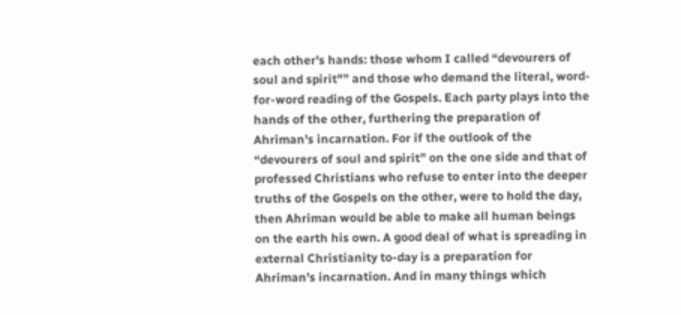each other's hands: those whom I called “devourers of soul and spirit"” and those who demand the literal, word-for-word reading of the Gospels. Each party plays into the hands of the other, furthering the preparation of Ahriman's incarnation. For if the outlook of the “devourers of soul and spirit” on the one side and that of professed Christians who refuse to enter into the deeper truths of the Gospels on the other, were to hold the day, then Ahriman would be able to make all human beings on the earth his own. A good deal of what is spreading in external Christianity to-day is a preparation for Ahriman's incarnation. And in many things which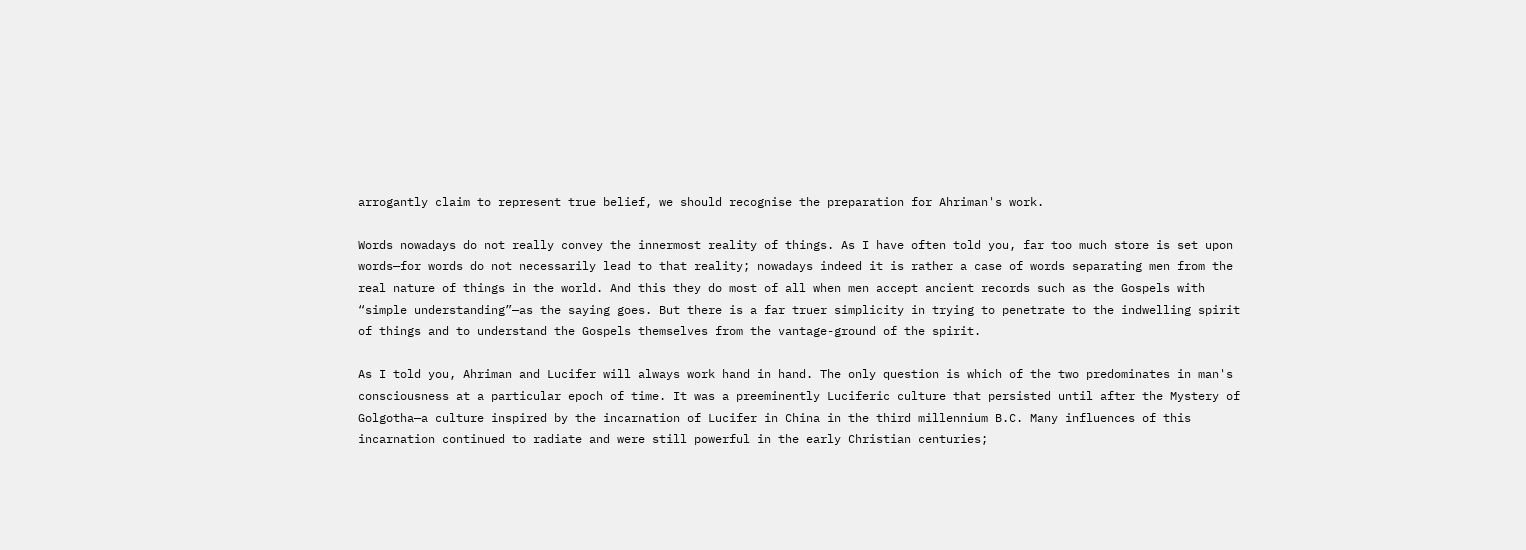arrogantly claim to represent true belief, we should recognise the preparation for Ahriman's work.

Words nowadays do not really convey the innermost reality of things. As I have often told you, far too much store is set upon words—for words do not necessarily lead to that reality; nowadays indeed it is rather a case of words separating men from the real nature of things in the world. And this they do most of all when men accept ancient records such as the Gospels with “simple understanding”—as the saying goes. But there is a far truer simplicity in trying to penetrate to the indwelling spirit of things and to understand the Gospels themselves from the vantage-ground of the spirit.

As I told you, Ahriman and Lucifer will always work hand in hand. The only question is which of the two predominates in man's consciousness at a particular epoch of time. It was a preeminently Luciferic culture that persisted until after the Mystery of Golgotha—a culture inspired by the incarnation of Lucifer in China in the third millennium B.C. Many influences of this incarnation continued to radiate and were still powerful in the early Christian centuries;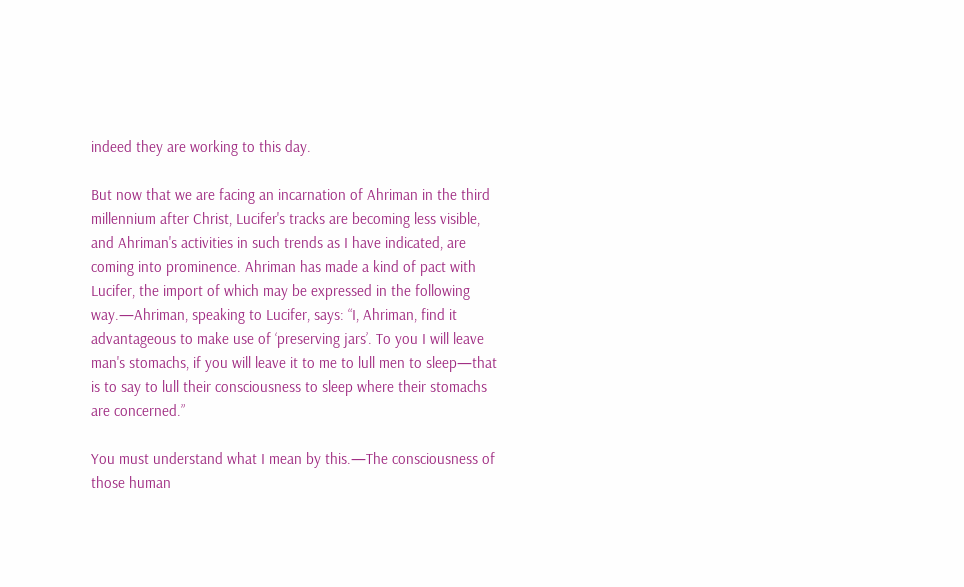indeed they are working to this day.

But now that we are facing an incarnation of Ahriman in the third millennium after Christ, Lucifer's tracks are becoming less visible, and Ahriman's activities in such trends as I have indicated, are coming into prominence. Ahriman has made a kind of pact with Lucifer, the import of which may be expressed in the following way.—Ahriman, speaking to Lucifer, says: “I, Ahriman, find it advantageous to make use of ‘preserving jars’. To you I will leave man's stomachs, if you will leave it to me to lull men to sleep—that is to say to lull their consciousness to sleep where their stomachs are concerned.”

You must understand what I mean by this.—The consciousness of those human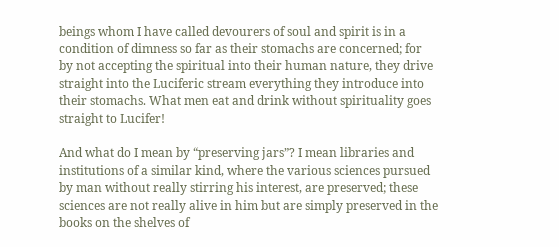beings whom I have called devourers of soul and spirit is in a condition of dimness so far as their stomachs are concerned; for by not accepting the spiritual into their human nature, they drive straight into the Luciferic stream everything they introduce into their stomachs. What men eat and drink without spirituality goes straight to Lucifer!

And what do I mean by “preserving jars”? I mean libraries and institutions of a similar kind, where the various sciences pursued by man without really stirring his interest, are preserved; these sciences are not really alive in him but are simply preserved in the books on the shelves of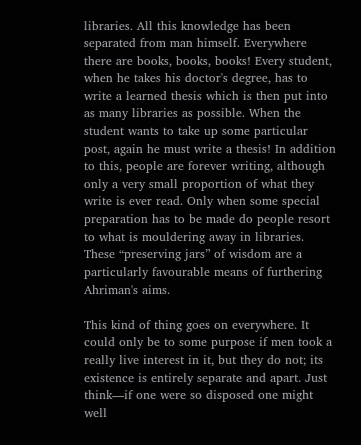libraries. All this knowledge has been separated from man himself. Everywhere there are books, books, books! Every student, when he takes his doctor's degree, has to write a learned thesis which is then put into as many libraries as possible. When the student wants to take up some particular post, again he must write a thesis! In addition to this, people are forever writing, although only a very small proportion of what they write is ever read. Only when some special preparation has to be made do people resort to what is mouldering away in libraries. These “preserving jars” of wisdom are a particularly favourable means of furthering Ahriman's aims.

This kind of thing goes on everywhere. It could only be to some purpose if men took a really live interest in it, but they do not; its existence is entirely separate and apart. Just think—if one were so disposed one might well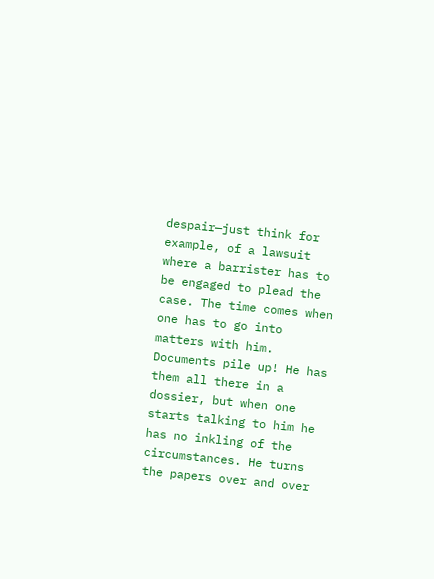despair—just think for example, of a lawsuit where a barrister has to be engaged to plead the case. The time comes when one has to go into matters with him. Documents pile up! He has them all there in a dossier, but when one starts talking to him he has no inkling of the circumstances. He turns the papers over and over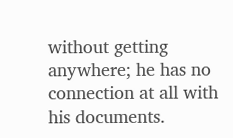without getting anywhere; he has no connection at all with his documents.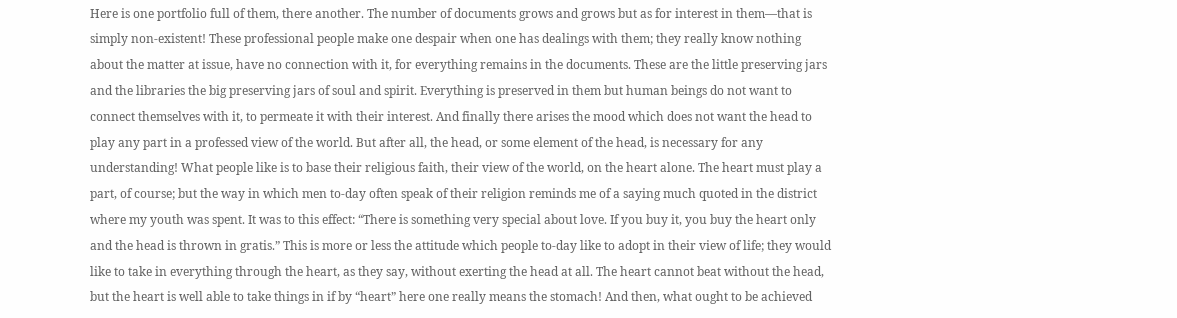Here is one portfolio full of them, there another. The number of documents grows and grows but as for interest in them—that is simply non-existent! These professional people make one despair when one has dealings with them; they really know nothing about the matter at issue, have no connection with it, for everything remains in the documents. These are the little preserving jars and the libraries the big preserving jars of soul and spirit. Everything is preserved in them but human beings do not want to connect themselves with it, to permeate it with their interest. And finally there arises the mood which does not want the head to play any part in a professed view of the world. But after all, the head, or some element of the head, is necessary for any understanding! What people like is to base their religious faith, their view of the world, on the heart alone. The heart must play a part, of course; but the way in which men to-day often speak of their religion reminds me of a saying much quoted in the district where my youth was spent. It was to this effect: “There is something very special about love. If you buy it, you buy the heart only and the head is thrown in gratis.” This is more or less the attitude which people to-day like to adopt in their view of life; they would like to take in everything through the heart, as they say, without exerting the head at all. The heart cannot beat without the head, but the heart is well able to take things in if by “heart” here one really means the stomach! And then, what ought to be achieved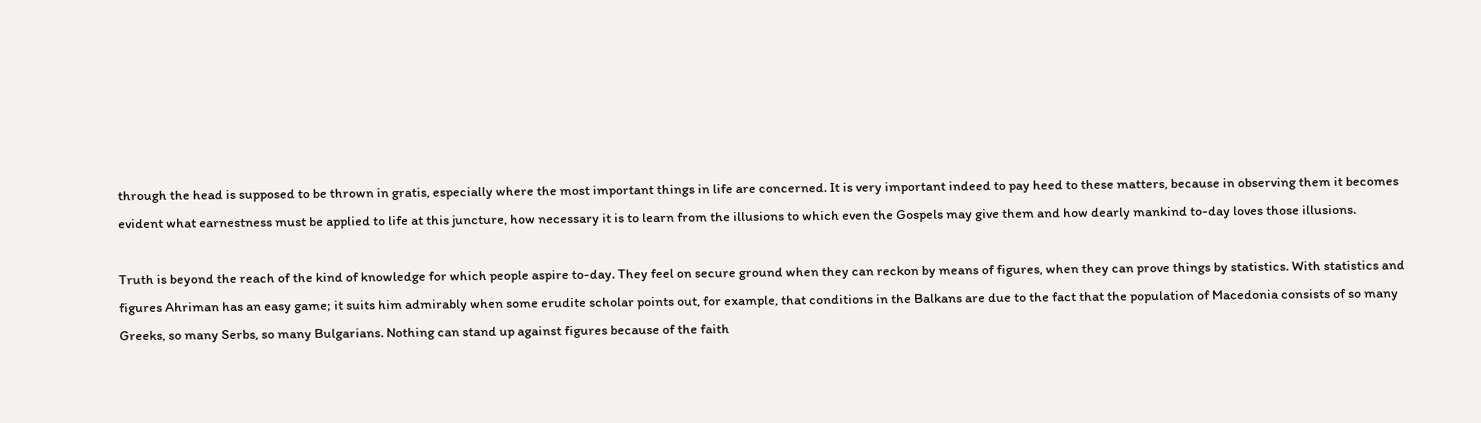through the head is supposed to be thrown in gratis, especially where the most important things in life are concerned. It is very important indeed to pay heed to these matters, because in observing them it becomes evident what earnestness must be applied to life at this juncture, how necessary it is to learn from the illusions to which even the Gospels may give them and how dearly mankind to-day loves those illusions.

Truth is beyond the reach of the kind of knowledge for which people aspire to-day. They feel on secure ground when they can reckon by means of figures, when they can prove things by statistics. With statistics and figures Ahriman has an easy game; it suits him admirably when some erudite scholar points out, for example, that conditions in the Balkans are due to the fact that the population of Macedonia consists of so many Greeks, so many Serbs, so many Bulgarians. Nothing can stand up against figures because of the faith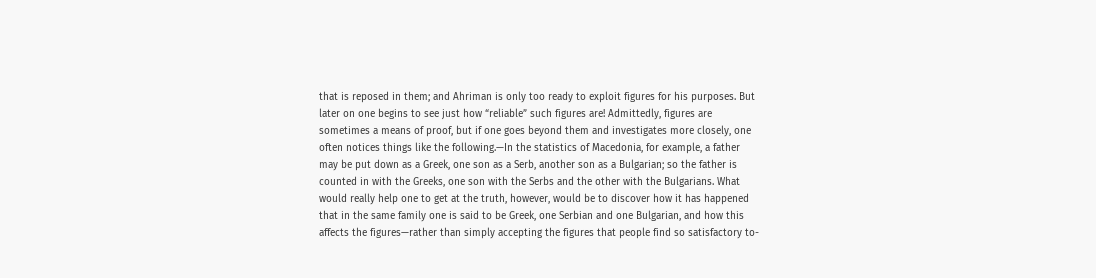that is reposed in them; and Ahriman is only too ready to exploit figures for his purposes. But later on one begins to see just how “reliable” such figures are! Admittedly, figures are sometimes a means of proof, but if one goes beyond them and investigates more closely, one often notices things like the following.—In the statistics of Macedonia, for example, a father may be put down as a Greek, one son as a Serb, another son as a Bulgarian; so the father is counted in with the Greeks, one son with the Serbs and the other with the Bulgarians. What would really help one to get at the truth, however, would be to discover how it has happened that in the same family one is said to be Greek, one Serbian and one Bulgarian, and how this affects the figures—rather than simply accepting the figures that people find so satisfactory to-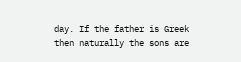day. If the father is Greek then naturally the sons are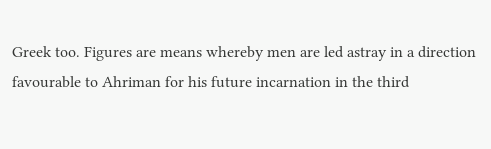Greek too. Figures are means whereby men are led astray in a direction favourable to Ahriman for his future incarnation in the third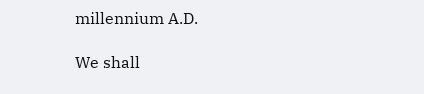millennium A.D.

We shall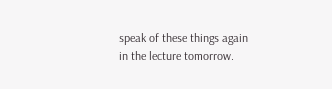speak of these things again in the lecture tomorrow.